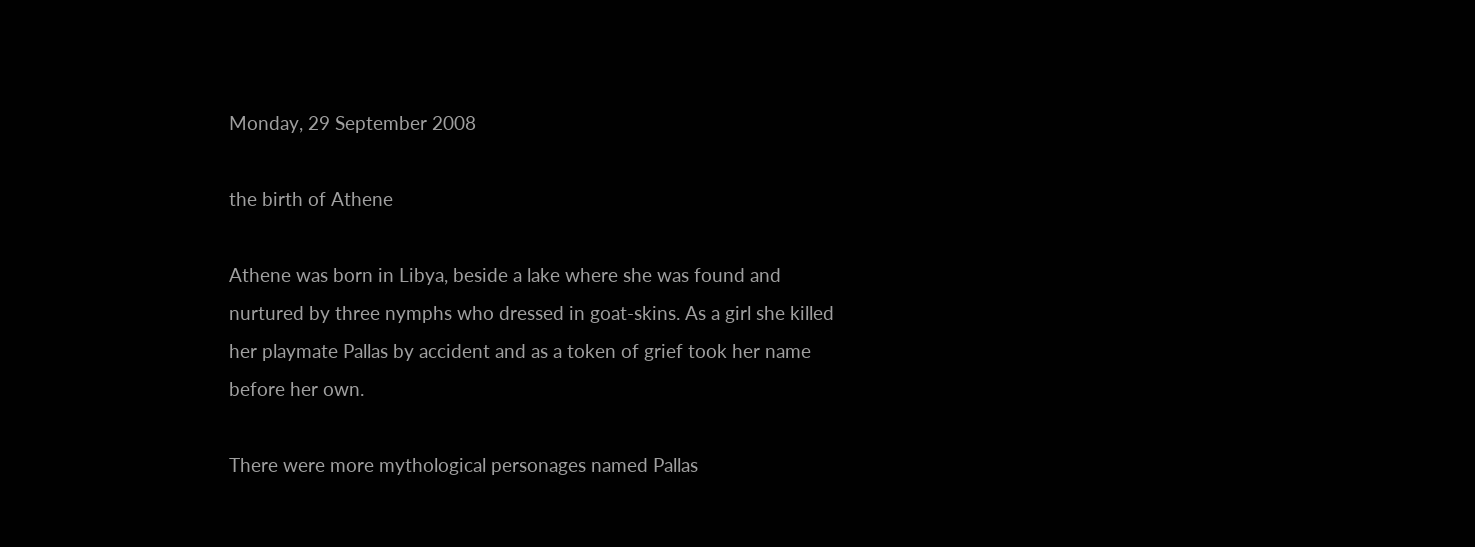Monday, 29 September 2008

the birth of Athene

Athene was born in Libya, beside a lake where she was found and nurtured by three nymphs who dressed in goat-skins. As a girl she killed her playmate Pallas by accident and as a token of grief took her name before her own.

There were more mythological personages named Pallas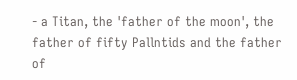- a Titan, the 'father of the moon', the father of fifty Pallntids and the father of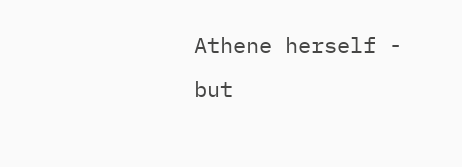Athene herself - but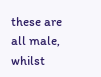these are all male, whilst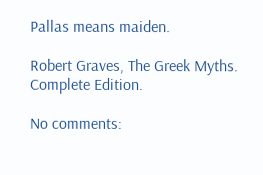Pallas means maiden.

Robert Graves, The Greek Myths. Complete Edition.

No comments: